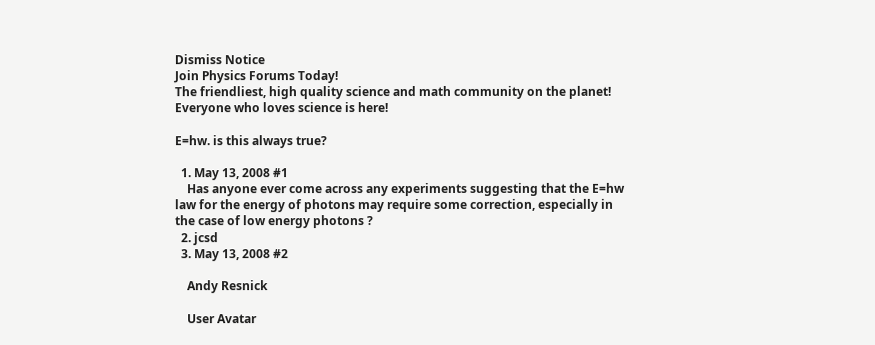Dismiss Notice
Join Physics Forums Today!
The friendliest, high quality science and math community on the planet! Everyone who loves science is here!

E=hw. is this always true?

  1. May 13, 2008 #1
    Has anyone ever come across any experiments suggesting that the E=hw law for the energy of photons may require some correction, especially in the case of low energy photons ?
  2. jcsd
  3. May 13, 2008 #2

    Andy Resnick

    User Avatar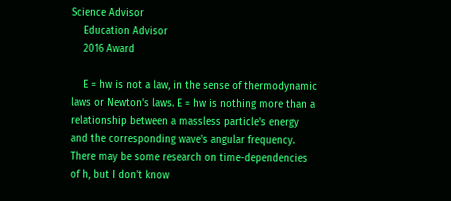Science Advisor
    Education Advisor
    2016 Award

    E = hw is not a law, in the sense of thermodynamic laws or Newton's laws. E = hw is nothing more than a relationship between a massless particle's energy and the corresponding wave's angular frequency. There may be some research on time-dependencies of h, but I don't know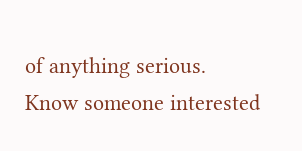of anything serious.
Know someone interested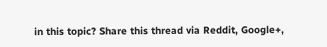in this topic? Share this thread via Reddit, Google+,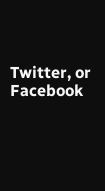Twitter, or Facebook